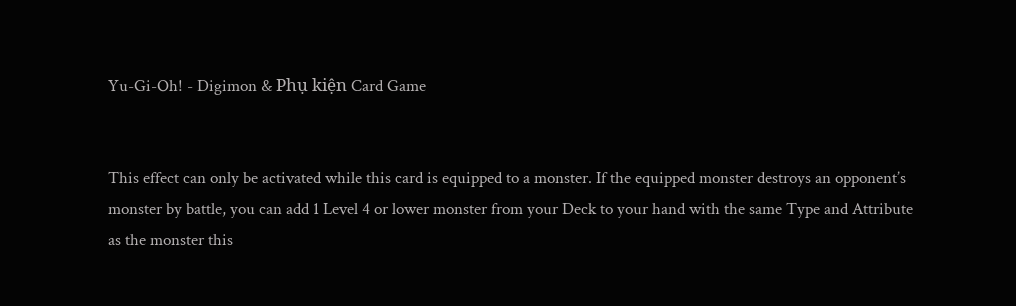Yu-Gi-Oh! - Digimon & Phụ kiện Card Game


This effect can only be activated while this card is equipped to a monster. If the equipped monster destroys an opponent’s monster by battle, you can add 1 Level 4 or lower monster from your Deck to your hand with the same Type and Attribute as the monster this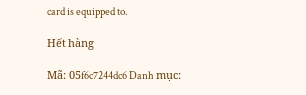card is equipped to.

Hết hàng

Mã: 05f6c7244dc6 Danh mục: